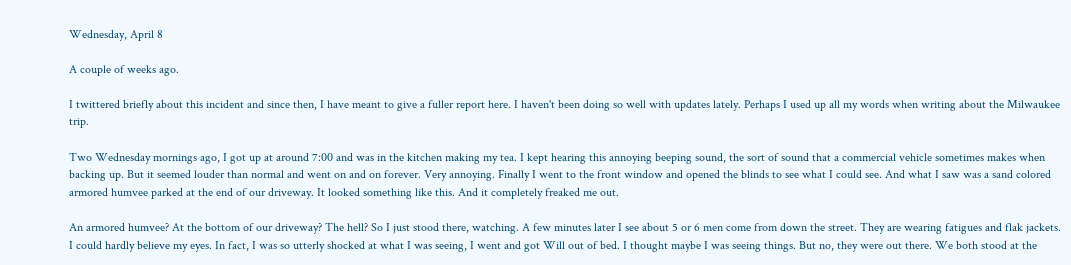Wednesday, April 8

A couple of weeks ago.

I twittered briefly about this incident and since then, I have meant to give a fuller report here. I haven't been doing so well with updates lately. Perhaps I used up all my words when writing about the Milwaukee trip.

Two Wednesday mornings ago, I got up at around 7:00 and was in the kitchen making my tea. I kept hearing this annoying beeping sound, the sort of sound that a commercial vehicle sometimes makes when backing up. But it seemed louder than normal and went on and on forever. Very annoying. Finally I went to the front window and opened the blinds to see what I could see. And what I saw was a sand colored armored humvee parked at the end of our driveway. It looked something like this. And it completely freaked me out.

An armored humvee? At the bottom of our driveway? The hell? So I just stood there, watching. A few minutes later I see about 5 or 6 men come from down the street. They are wearing fatigues and flak jackets. I could hardly believe my eyes. In fact, I was so utterly shocked at what I was seeing, I went and got Will out of bed. I thought maybe I was seeing things. But no, they were out there. We both stood at the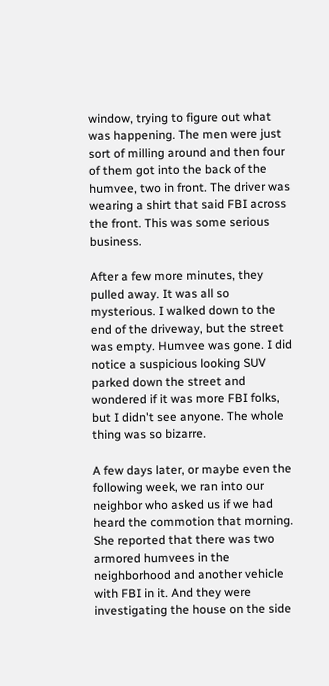window, trying to figure out what was happening. The men were just sort of milling around and then four of them got into the back of the humvee, two in front. The driver was wearing a shirt that said FBI across the front. This was some serious business.

After a few more minutes, they pulled away. It was all so mysterious. I walked down to the end of the driveway, but the street was empty. Humvee was gone. I did notice a suspicious looking SUV parked down the street and wondered if it was more FBI folks, but I didn't see anyone. The whole thing was so bizarre.

A few days later, or maybe even the following week, we ran into our neighbor who asked us if we had heard the commotion that morning. She reported that there was two armored humvees in the neighborhood and another vehicle with FBI in it. And they were investigating the house on the side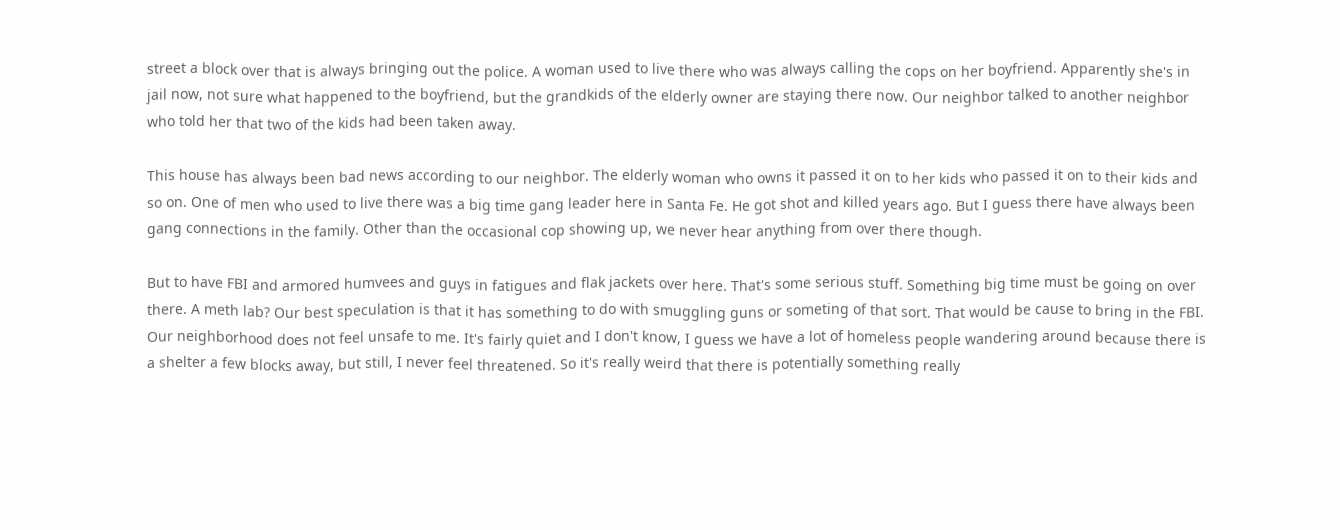street a block over that is always bringing out the police. A woman used to live there who was always calling the cops on her boyfriend. Apparently she's in jail now, not sure what happened to the boyfriend, but the grandkids of the elderly owner are staying there now. Our neighbor talked to another neighbor who told her that two of the kids had been taken away.

This house has always been bad news according to our neighbor. The elderly woman who owns it passed it on to her kids who passed it on to their kids and so on. One of men who used to live there was a big time gang leader here in Santa Fe. He got shot and killed years ago. But I guess there have always been gang connections in the family. Other than the occasional cop showing up, we never hear anything from over there though.

But to have FBI and armored humvees and guys in fatigues and flak jackets over here. That's some serious stuff. Something big time must be going on over there. A meth lab? Our best speculation is that it has something to do with smuggling guns or someting of that sort. That would be cause to bring in the FBI. Our neighborhood does not feel unsafe to me. It's fairly quiet and I don't know, I guess we have a lot of homeless people wandering around because there is a shelter a few blocks away, but still, I never feel threatened. So it's really weird that there is potentially something really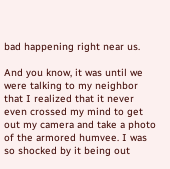bad happening right near us.

And you know, it was until we were talking to my neighbor that I realized that it never even crossed my mind to get out my camera and take a photo of the armored humvee. I was so shocked by it being out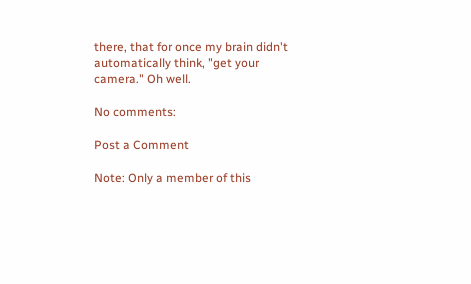there, that for once my brain didn't automatically think, "get your camera." Oh well.

No comments:

Post a Comment

Note: Only a member of this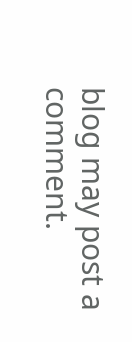blog may post a comment.